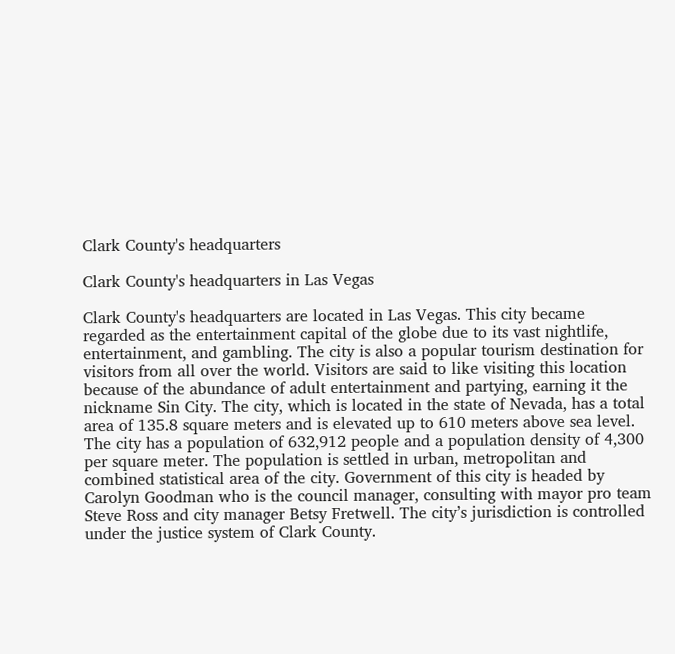Clark County's headquarters

Clark County's headquarters in Las Vegas

Clark County's headquarters are located in Las Vegas. This city became regarded as the entertainment capital of the globe due to its vast nightlife, entertainment, and gambling. The city is also a popular tourism destination for visitors from all over the world. Visitors are said to like visiting this location because of the abundance of adult entertainment and partying, earning it the nickname Sin City. The city, which is located in the state of Nevada, has a total area of 135.8 square meters and is elevated up to 610 meters above sea level. The city has a population of 632,912 people and a population density of 4,300 per square meter. The population is settled in urban, metropolitan and combined statistical area of the city. Government of this city is headed by Carolyn Goodman who is the council manager, consulting with mayor pro team Steve Ross and city manager Betsy Fretwell. The city’s jurisdiction is controlled under the justice system of Clark County.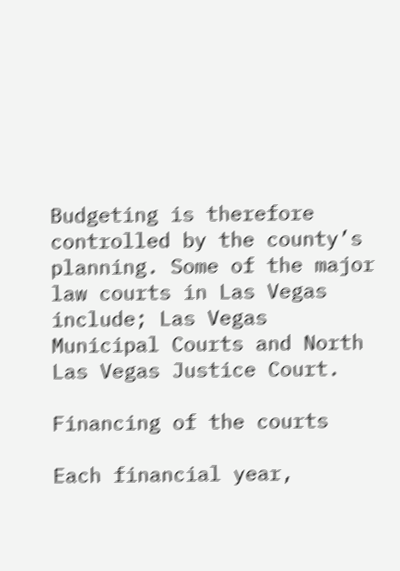Budgeting is therefore controlled by the county’s planning. Some of the major law courts in Las Vegas include; Las Vegas Municipal Courts and North Las Vegas Justice Court.

Financing of the courts

Each financial year,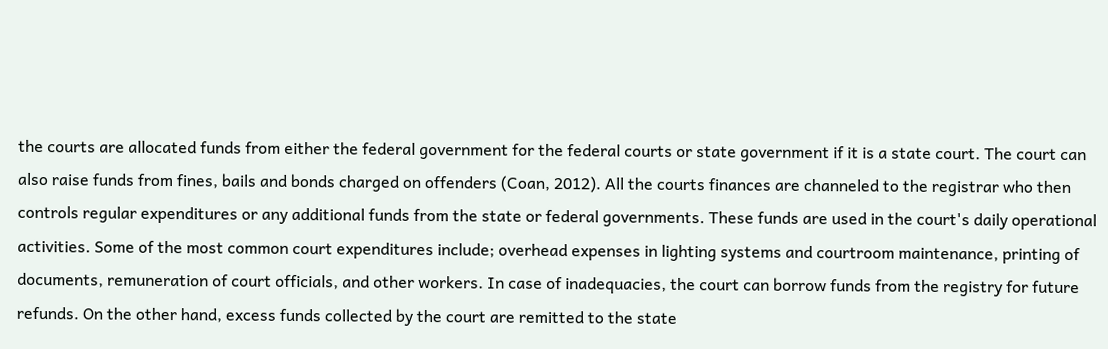the courts are allocated funds from either the federal government for the federal courts or state government if it is a state court. The court can also raise funds from fines, bails and bonds charged on offenders (Coan, 2012). All the courts finances are channeled to the registrar who then controls regular expenditures or any additional funds from the state or federal governments. These funds are used in the court's daily operational activities. Some of the most common court expenditures include; overhead expenses in lighting systems and courtroom maintenance, printing of documents, remuneration of court officials, and other workers. In case of inadequacies, the court can borrow funds from the registry for future refunds. On the other hand, excess funds collected by the court are remitted to the state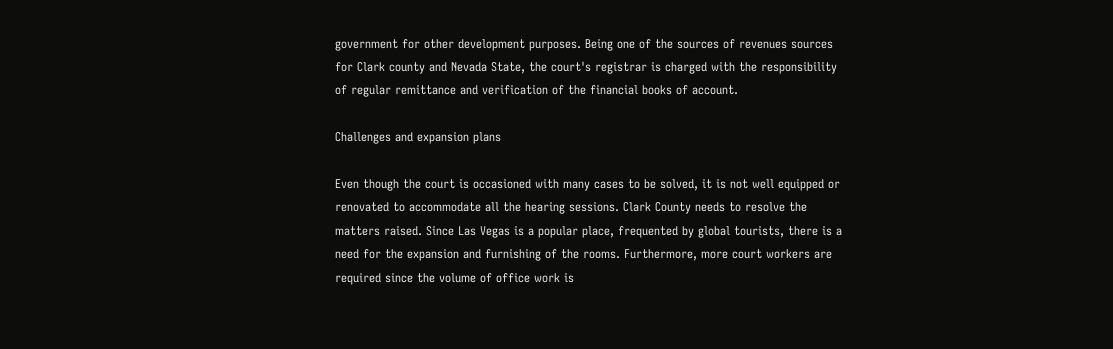government for other development purposes. Being one of the sources of revenues sources for Clark county and Nevada State, the court's registrar is charged with the responsibility of regular remittance and verification of the financial books of account.

Challenges and expansion plans

Even though the court is occasioned with many cases to be solved, it is not well equipped or renovated to accommodate all the hearing sessions. Clark County needs to resolve the matters raised. Since Las Vegas is a popular place, frequented by global tourists, there is a need for the expansion and furnishing of the rooms. Furthermore, more court workers are required since the volume of office work is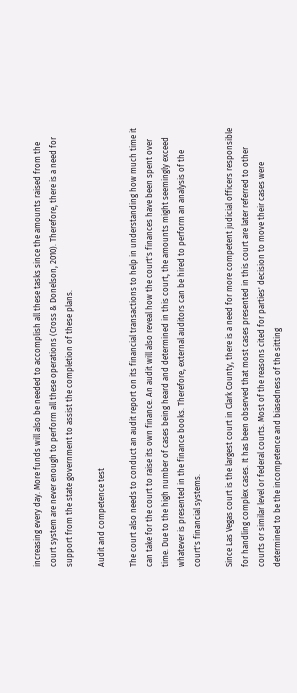increasing every day. More funds will also be needed to accomplish all these tasks since the amounts raised from the court system are never enough to perform all these operations (Cross & Donelson, 2010). Therefore, there is a need for support from the state government to assist the completion of these plans.

Audit and competence test

The court also needs to conduct an audit report on its financial transactions to help in understanding how much time it can take for the court to raise its own finance. An audit will also reveal how the court's finances have been spent over time. Due to the high number of cases being heard and determined in this court, the amounts might seemingly exceed whatever is presented in the finance books. Therefore, external auditors can be hired to perform an analysis of the court's financial systems.

Since Las Vegas court is the largest court in Clark County, there is a need for more competent judicial officers responsible for handling complex cases. It has been observed that most cases presented in this court are later referred to other courts or similar level or federal courts. Most of the reasons cited for parties' decision to move their cases were determined to be the incompetence and biasedness of the sitting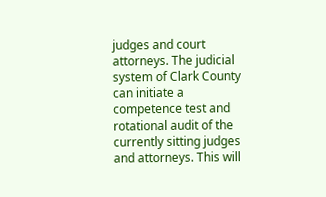judges and court attorneys. The judicial system of Clark County can initiate a competence test and rotational audit of the currently sitting judges and attorneys. This will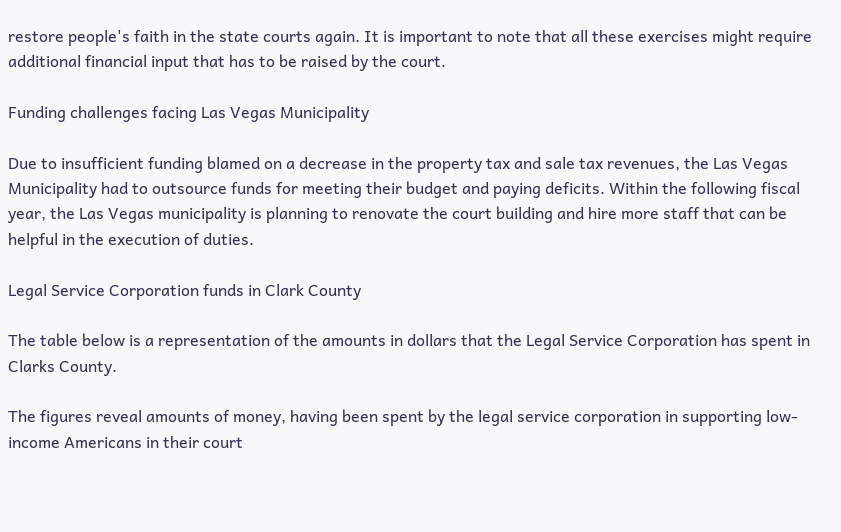restore people's faith in the state courts again. It is important to note that all these exercises might require additional financial input that has to be raised by the court.

Funding challenges facing Las Vegas Municipality

Due to insufficient funding blamed on a decrease in the property tax and sale tax revenues, the Las Vegas Municipality had to outsource funds for meeting their budget and paying deficits. Within the following fiscal year, the Las Vegas municipality is planning to renovate the court building and hire more staff that can be helpful in the execution of duties.

Legal Service Corporation funds in Clark County

The table below is a representation of the amounts in dollars that the Legal Service Corporation has spent in Clarks County.

The figures reveal amounts of money, having been spent by the legal service corporation in supporting low-income Americans in their court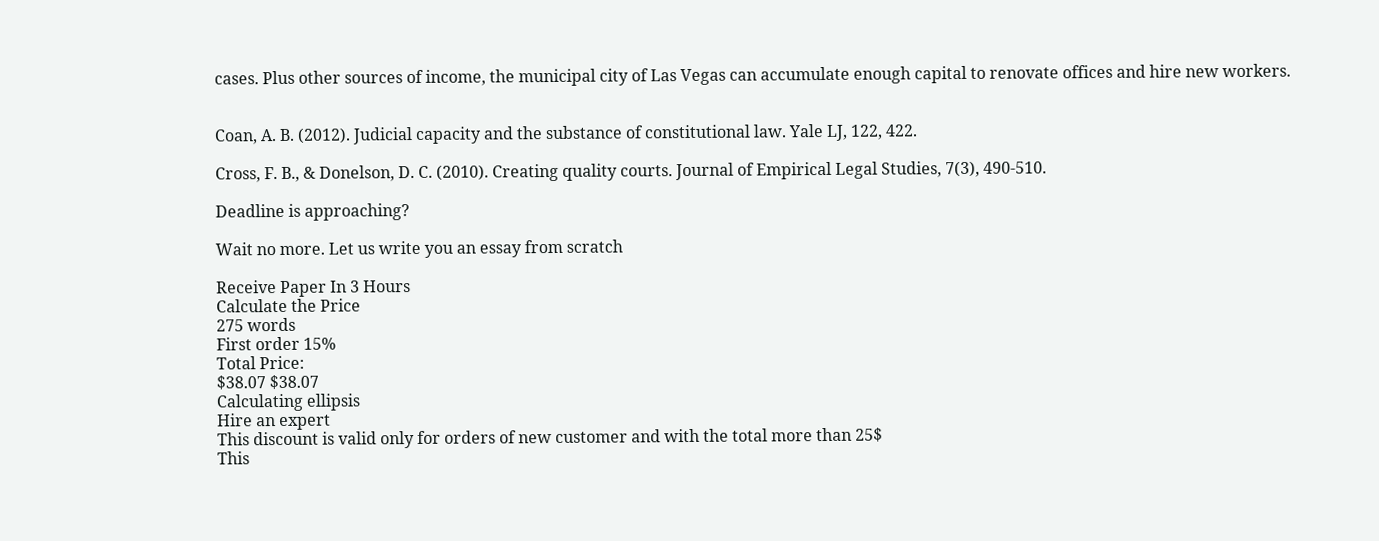cases. Plus other sources of income, the municipal city of Las Vegas can accumulate enough capital to renovate offices and hire new workers.


Coan, A. B. (2012). Judicial capacity and the substance of constitutional law. Yale LJ, 122, 422.

Cross, F. B., & Donelson, D. C. (2010). Creating quality courts. Journal of Empirical Legal Studies, 7(3), 490-510.

Deadline is approaching?

Wait no more. Let us write you an essay from scratch

Receive Paper In 3 Hours
Calculate the Price
275 words
First order 15%
Total Price:
$38.07 $38.07
Calculating ellipsis
Hire an expert
This discount is valid only for orders of new customer and with the total more than 25$
This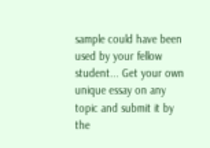sample could have been used by your fellow student... Get your own unique essay on any topic and submit it by the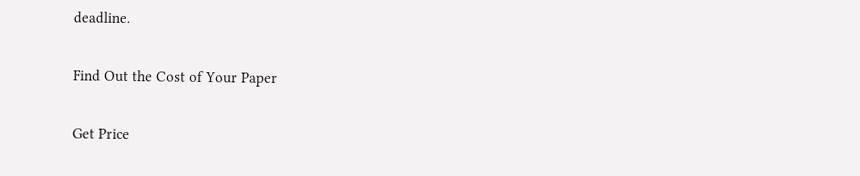deadline.

Find Out the Cost of Your Paper

Get Price